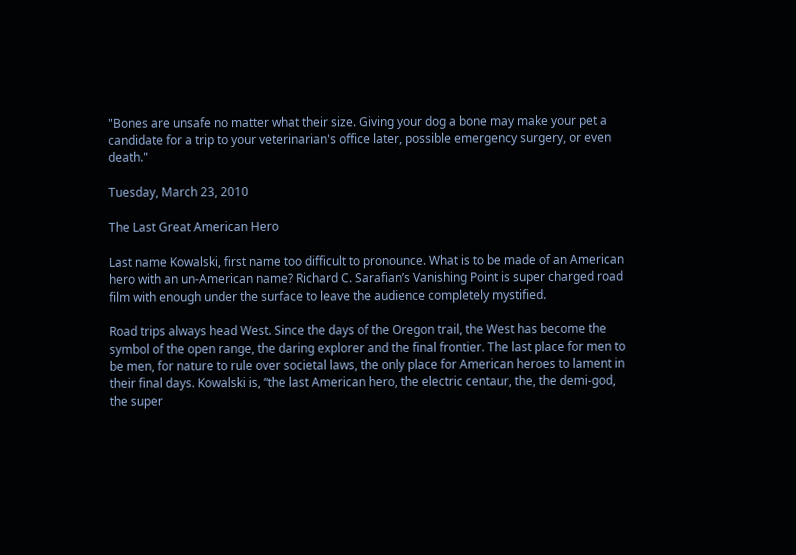"Bones are unsafe no matter what their size. Giving your dog a bone may make your pet a candidate for a trip to your veterinarian's office later, possible emergency surgery, or even death."

Tuesday, March 23, 2010

The Last Great American Hero

Last name Kowalski, first name too difficult to pronounce. What is to be made of an American hero with an un-American name? Richard C. Sarafian’s Vanishing Point is super charged road film with enough under the surface to leave the audience completely mystified.

Road trips always head West. Since the days of the Oregon trail, the West has become the symbol of the open range, the daring explorer and the final frontier. The last place for men to be men, for nature to rule over societal laws, the only place for American heroes to lament in their final days. Kowalski is, “the last American hero, the electric centaur, the, the demi-god, the super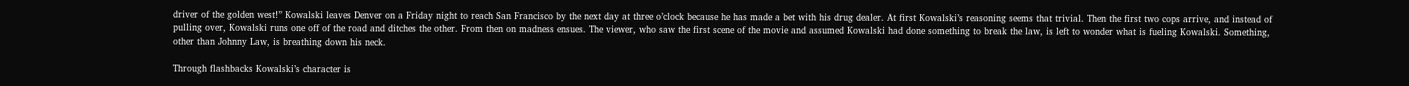driver of the golden west!” Kowalski leaves Denver on a Friday night to reach San Francisco by the next day at three o’clock because he has made a bet with his drug dealer. At first Kowalski’s reasoning seems that trivial. Then the first two cops arrive, and instead of pulling over, Kowalski runs one off of the road and ditches the other. From then on madness ensues. The viewer, who saw the first scene of the movie and assumed Kowalski had done something to break the law, is left to wonder what is fueling Kowalski. Something, other than Johnny Law, is breathing down his neck.

Through flashbacks Kowalski’s character is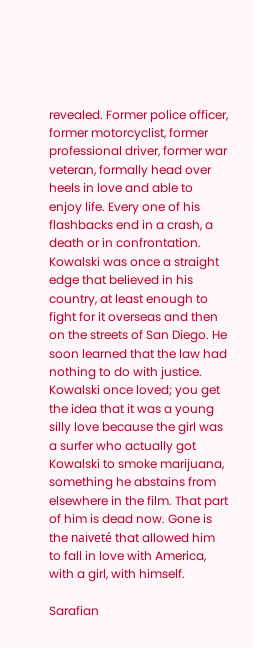revealed. Former police officer, former motorcyclist, former professional driver, former war veteran, formally head over heels in love and able to enjoy life. Every one of his flashbacks end in a crash, a death or in confrontation. Kowalski was once a straight edge that believed in his country, at least enough to fight for it overseas and then on the streets of San Diego. He soon learned that the law had nothing to do with justice. Kowalski once loved; you get the idea that it was a young silly love because the girl was a surfer who actually got Kowalski to smoke marijuana, something he abstains from elsewhere in the film. That part of him is dead now. Gone is the naiveté that allowed him to fall in love with America, with a girl, with himself.

Sarafian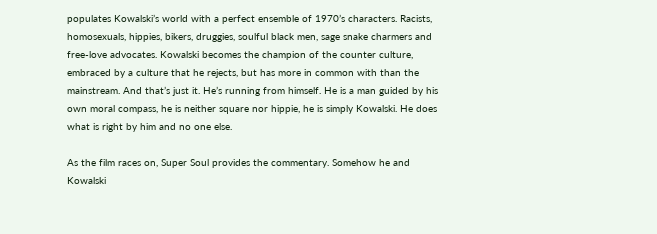populates Kowalski’s world with a perfect ensemble of 1970’s characters. Racists, homosexuals, hippies, bikers, druggies, soulful black men, sage snake charmers and free-love advocates. Kowalski becomes the champion of the counter culture, embraced by a culture that he rejects, but has more in common with than the mainstream. And that’s just it. He’s running from himself. He is a man guided by his own moral compass, he is neither square nor hippie, he is simply Kowalski. He does what is right by him and no one else.

As the film races on, Super Soul provides the commentary. Somehow he and Kowalski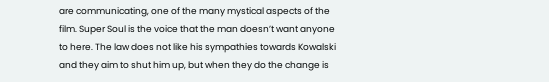are communicating, one of the many mystical aspects of the film. Super Soul is the voice that the man doesn’t want anyone to here. The law does not like his sympathies towards Kowalski and they aim to shut him up, but when they do the change is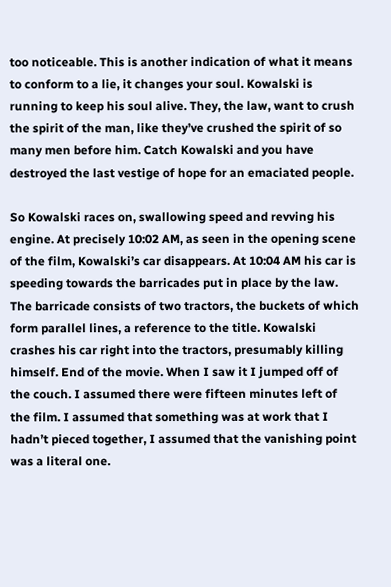too noticeable. This is another indication of what it means to conform to a lie, it changes your soul. Kowalski is running to keep his soul alive. They, the law, want to crush the spirit of the man, like they’ve crushed the spirit of so many men before him. Catch Kowalski and you have destroyed the last vestige of hope for an emaciated people.

So Kowalski races on, swallowing speed and revving his engine. At precisely 10:02 AM, as seen in the opening scene of the film, Kowalski’s car disappears. At 10:04 AM his car is speeding towards the barricades put in place by the law. The barricade consists of two tractors, the buckets of which form parallel lines, a reference to the title. Kowalski crashes his car right into the tractors, presumably killing himself. End of the movie. When I saw it I jumped off of the couch. I assumed there were fifteen minutes left of the film. I assumed that something was at work that I hadn’t pieced together, I assumed that the vanishing point was a literal one.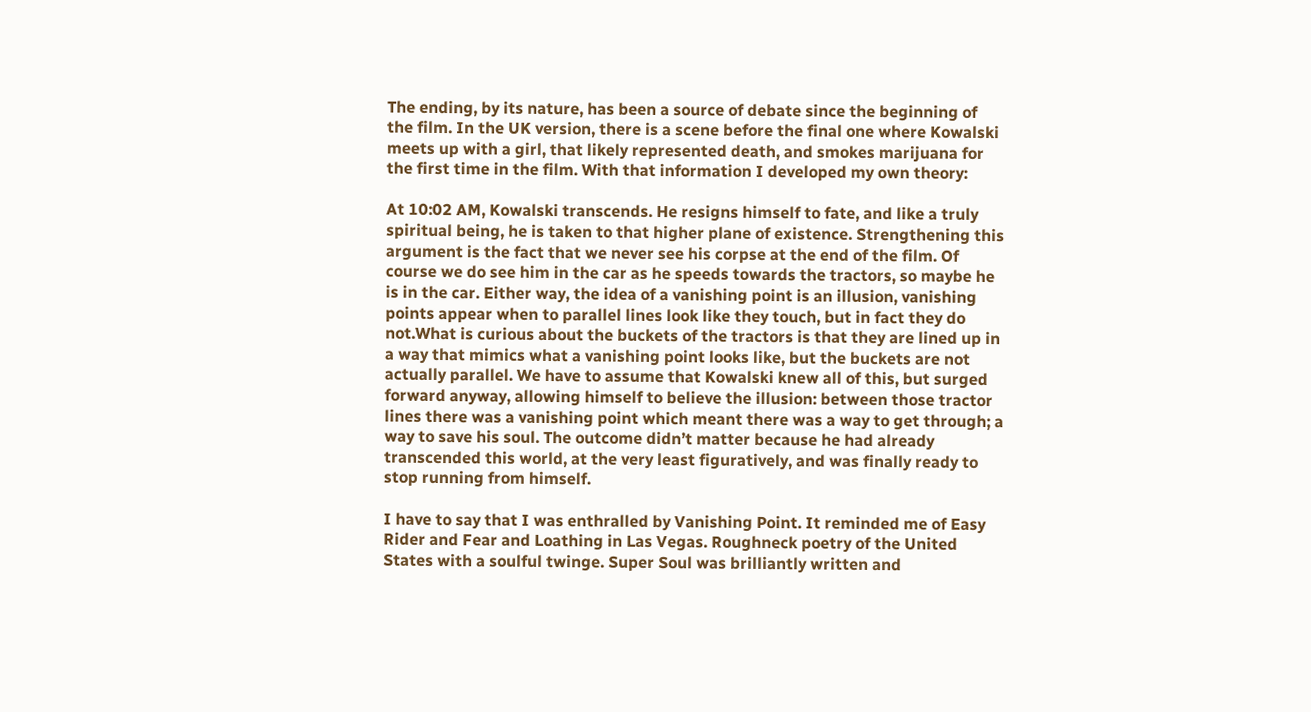The ending, by its nature, has been a source of debate since the beginning of the film. In the UK version, there is a scene before the final one where Kowalski meets up with a girl, that likely represented death, and smokes marijuana for the first time in the film. With that information I developed my own theory:

At 10:02 AM, Kowalski transcends. He resigns himself to fate, and like a truly spiritual being, he is taken to that higher plane of existence. Strengthening this argument is the fact that we never see his corpse at the end of the film. Of course we do see him in the car as he speeds towards the tractors, so maybe he is in the car. Either way, the idea of a vanishing point is an illusion, vanishing points appear when to parallel lines look like they touch, but in fact they do not.What is curious about the buckets of the tractors is that they are lined up in a way that mimics what a vanishing point looks like, but the buckets are not actually parallel. We have to assume that Kowalski knew all of this, but surged forward anyway, allowing himself to believe the illusion: between those tractor lines there was a vanishing point which meant there was a way to get through; a way to save his soul. The outcome didn’t matter because he had already transcended this world, at the very least figuratively, and was finally ready to stop running from himself.

I have to say that I was enthralled by Vanishing Point. It reminded me of Easy Rider and Fear and Loathing in Las Vegas. Roughneck poetry of the United States with a soulful twinge. Super Soul was brilliantly written and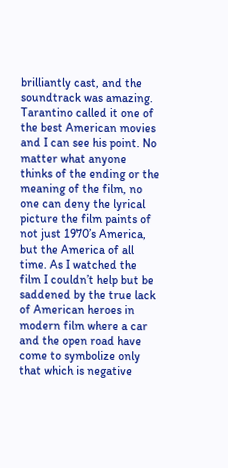brilliantly cast, and the soundtrack was amazing. Tarantino called it one of the best American movies and I can see his point. No matter what anyone thinks of the ending or the meaning of the film, no one can deny the lyrical picture the film paints of not just 1970’s America, but the America of all time. As I watched the film I couldn’t help but be saddened by the true lack of American heroes in modern film where a car and the open road have come to symbolize only that which is negative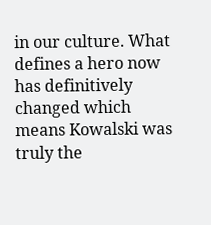in our culture. What defines a hero now has definitively changed which means Kowalski was truly the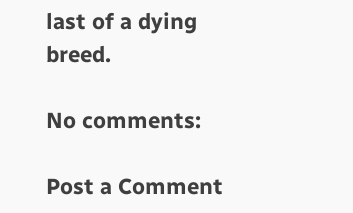last of a dying breed.

No comments:

Post a Comment